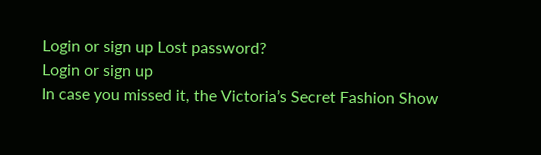Login or sign up Lost password?
Login or sign up
In case you missed it, the Victoria’s Secret Fashion Show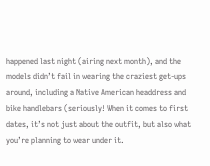happened last night (airing next month), and the models didn’t fail in wearing the craziest get-ups around, including a Native American headdress and bike handlebars (seriously! When it comes to first dates, it’s not just about the outfit, but also what you’re planning to wear under it.